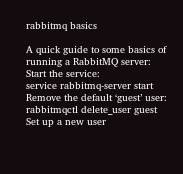rabbitmq basics

A quick guide to some basics of running a RabbitMQ server:
Start the service:
service rabbitmq-server start
Remove the default ‘guest’ user:
rabbitmqctl delete_user guest
Set up a new user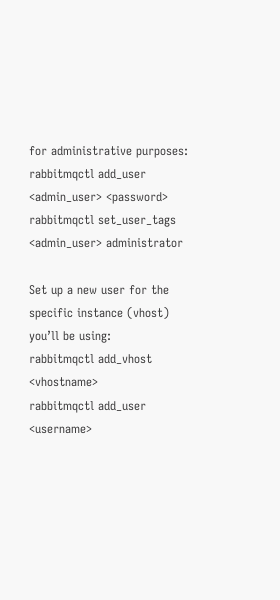for administrative purposes:
rabbitmqctl add_user <admin_user> <password>
rabbitmqctl set_user_tags <admin_user> administrator

Set up a new user for the specific instance (vhost) you’ll be using:
rabbitmqctl add_vhost <vhostname>
rabbitmqctl add_user <username>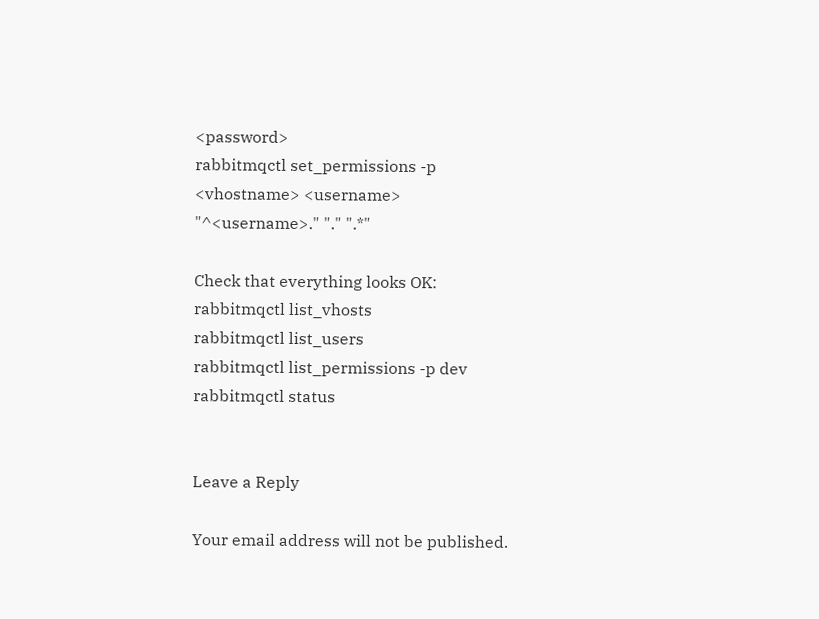<password>
rabbitmqctl set_permissions -p <vhostname> <username> "^<username>." "." ".*"

Check that everything looks OK:
rabbitmqctl list_vhosts
rabbitmqctl list_users
rabbitmqctl list_permissions -p dev
rabbitmqctl status


Leave a Reply

Your email address will not be published.